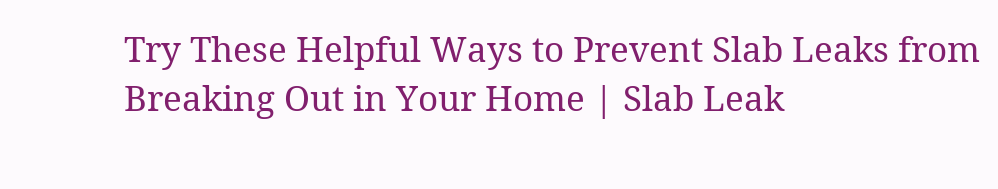Try These Helpful Ways to Prevent Slab Leaks from Breaking Out in Your Home | Slab Leak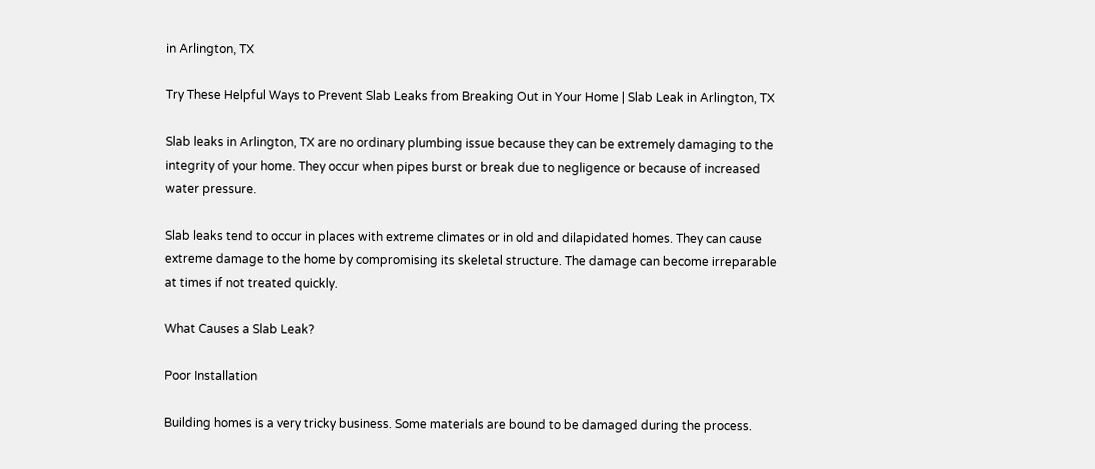in Arlington, TX

Try These Helpful Ways to Prevent Slab Leaks from Breaking Out in Your Home | Slab Leak in Arlington, TX

Slab leaks in Arlington, TX are no ordinary plumbing issue because they can be extremely damaging to the integrity of your home. They occur when pipes burst or break due to negligence or because of increased water pressure.

Slab leaks tend to occur in places with extreme climates or in old and dilapidated homes. They can cause extreme damage to the home by compromising its skeletal structure. The damage can become irreparable at times if not treated quickly.

What Causes a Slab Leak?

Poor Installation

Building homes is a very tricky business. Some materials are bound to be damaged during the process.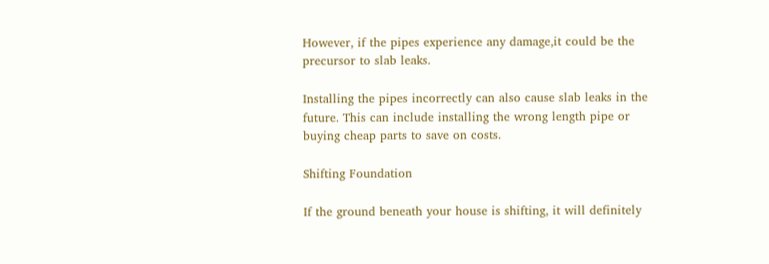However, if the pipes experience any damage,it could be the precursor to slab leaks.

Installing the pipes incorrectly can also cause slab leaks in the future. This can include installing the wrong length pipe or buying cheap parts to save on costs.

Shifting Foundation

If the ground beneath your house is shifting, it will definitely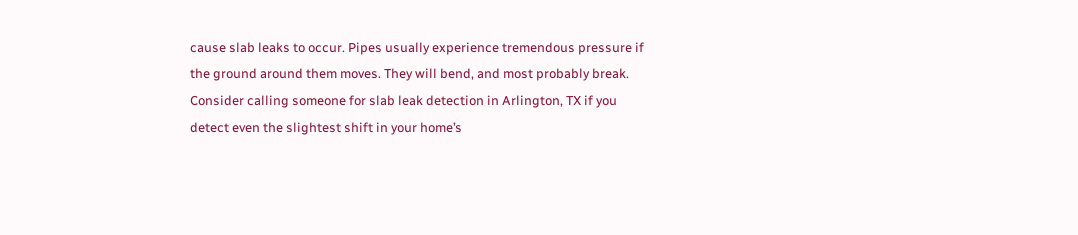cause slab leaks to occur. Pipes usually experience tremendous pressure if the ground around them moves. They will bend, and most probably break. Consider calling someone for slab leak detection in Arlington, TX if you detect even the slightest shift in your home’s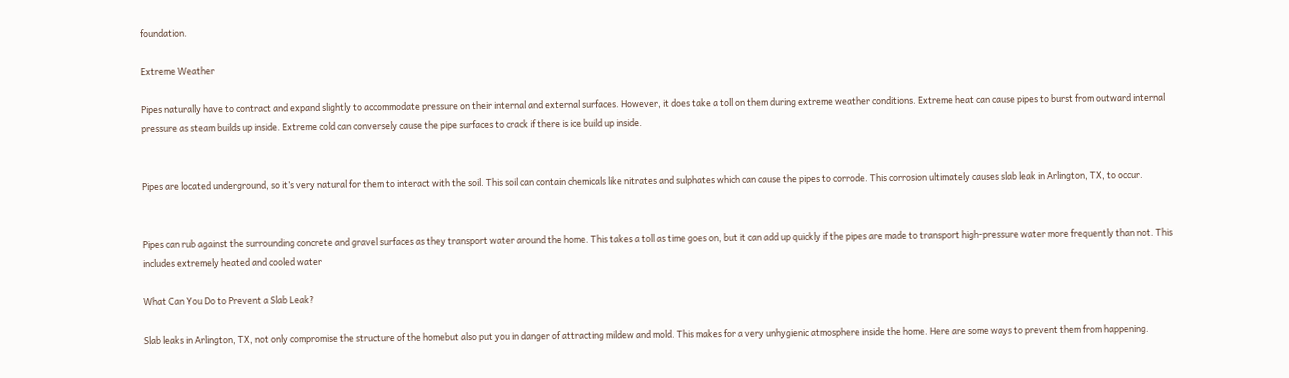foundation.

Extreme Weather

Pipes naturally have to contract and expand slightly to accommodate pressure on their internal and external surfaces. However, it does take a toll on them during extreme weather conditions. Extreme heat can cause pipes to burst from outward internal pressure as steam builds up inside. Extreme cold can conversely cause the pipe surfaces to crack if there is ice build up inside.


Pipes are located underground, so it’s very natural for them to interact with the soil. This soil can contain chemicals like nitrates and sulphates which can cause the pipes to corrode. This corrosion ultimately causes slab leak in Arlington, TX, to occur.


Pipes can rub against the surrounding concrete and gravel surfaces as they transport water around the home. This takes a toll as time goes on, but it can add up quickly if the pipes are made to transport high-pressure water more frequently than not. This includes extremely heated and cooled water

What Can You Do to Prevent a Slab Leak?

Slab leaks in Arlington, TX, not only compromise the structure of the homebut also put you in danger of attracting mildew and mold. This makes for a very unhygienic atmosphere inside the home. Here are some ways to prevent them from happening.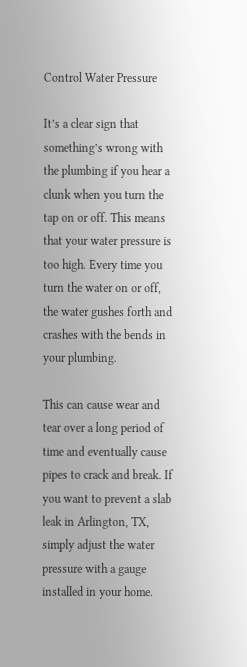Control Water Pressure

It’s a clear sign that something’s wrong with the plumbing if you hear a clunk when you turn the tap on or off. This means that your water pressure is too high. Every time you turn the water on or off, the water gushes forth and crashes with the bends in your plumbing.

This can cause wear and tear over a long period of time and eventually cause pipes to crack and break. If you want to prevent a slab leak in Arlington, TX, simply adjust the water pressure with a gauge installed in your home.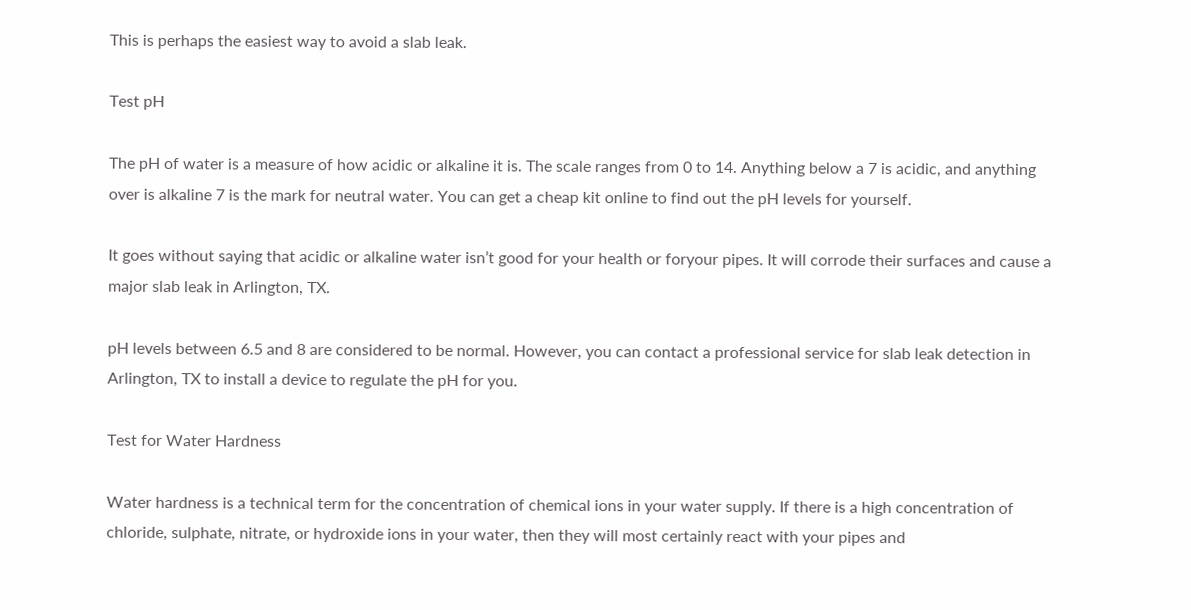This is perhaps the easiest way to avoid a slab leak.

Test pH

The pH of water is a measure of how acidic or alkaline it is. The scale ranges from 0 to 14. Anything below a 7 is acidic, and anything over is alkaline 7 is the mark for neutral water. You can get a cheap kit online to find out the pH levels for yourself.

It goes without saying that acidic or alkaline water isn’t good for your health or foryour pipes. It will corrode their surfaces and cause a major slab leak in Arlington, TX.

pH levels between 6.5 and 8 are considered to be normal. However, you can contact a professional service for slab leak detection in Arlington, TX to install a device to regulate the pH for you.

Test for Water Hardness

Water hardness is a technical term for the concentration of chemical ions in your water supply. If there is a high concentration of chloride, sulphate, nitrate, or hydroxide ions in your water, then they will most certainly react with your pipes and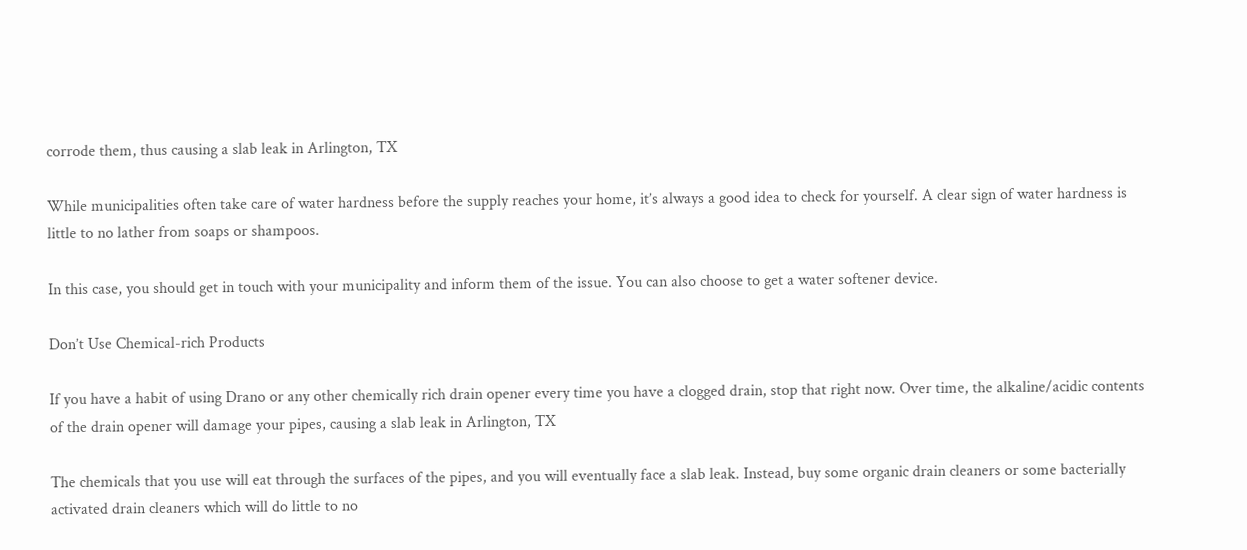corrode them, thus causing a slab leak in Arlington, TX

While municipalities often take care of water hardness before the supply reaches your home, it’s always a good idea to check for yourself. A clear sign of water hardness is little to no lather from soaps or shampoos.

In this case, you should get in touch with your municipality and inform them of the issue. You can also choose to get a water softener device.

Don’t Use Chemical-rich Products

If you have a habit of using Drano or any other chemically rich drain opener every time you have a clogged drain, stop that right now. Over time, the alkaline/acidic contents of the drain opener will damage your pipes, causing a slab leak in Arlington, TX

The chemicals that you use will eat through the surfaces of the pipes, and you will eventually face a slab leak. Instead, buy some organic drain cleaners or some bacterially activated drain cleaners which will do little to no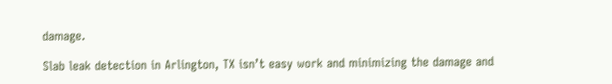damage.

Slab leak detection in Arlington, TX isn’t easy work and minimizing the damage and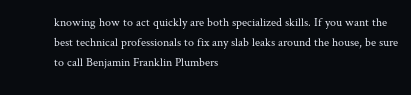knowing how to act quickly are both specialized skills. If you want the best technical professionals to fix any slab leaks around the house, be sure to call Benjamin Franklin Plumbers